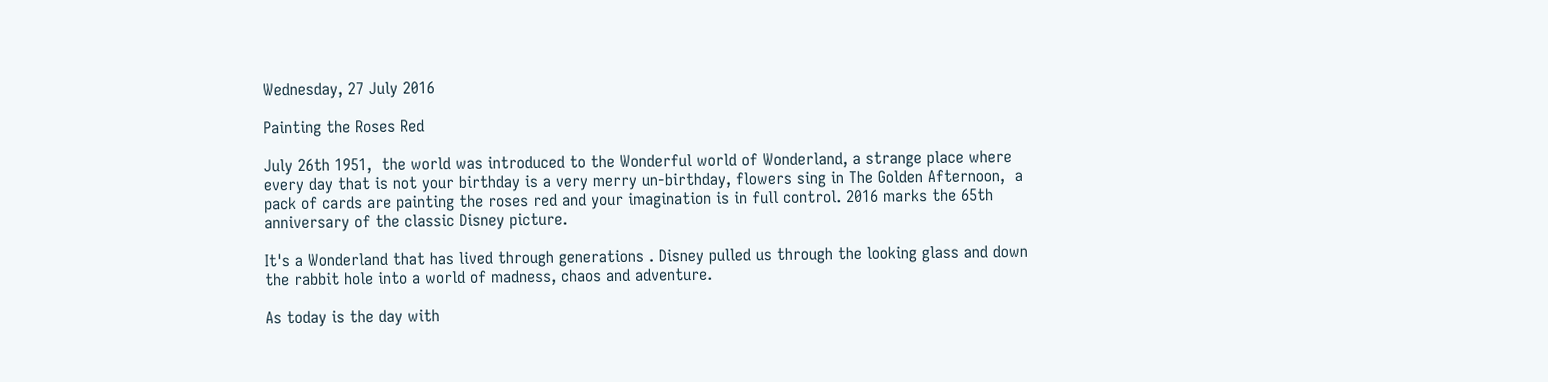Wednesday, 27 July 2016

Painting the Roses Red

July 26th 1951,  the world was introduced to the Wonderful world of Wonderland, a strange place where every day that is not your birthday is a very merry un-birthday, flowers sing in The Golden Afternoon,  a pack of cards are painting the roses red and your imagination is in full control. 2016 marks the 65th anniversary of the classic Disney picture.

It's a Wonderland that has lived through generations . Disney pulled us through the looking glass and down the rabbit hole into a world of madness, chaos and adventure.

As today is the day with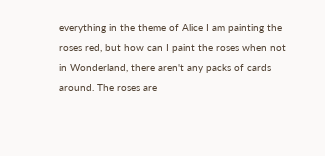everything in the theme of Alice I am painting the roses red, but how can I paint the roses when not in Wonderland, there aren't any packs of cards around. The roses are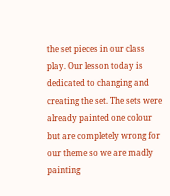the set pieces in our class play. Our lesson today is dedicated to changing and creating the set. The sets were already painted one colour but are completely wrong for our theme so we are madly painting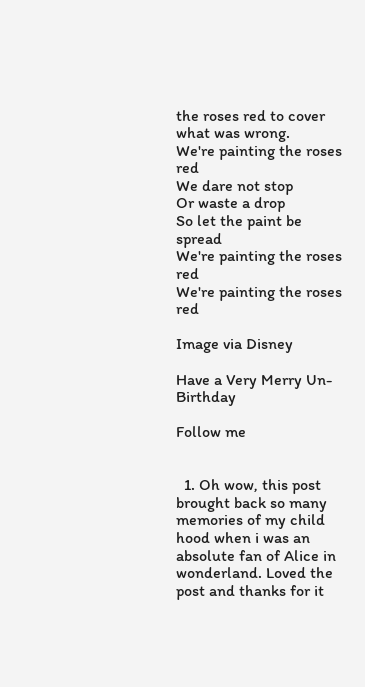the roses red to cover what was wrong.
We're painting the roses red
We dare not stop
Or waste a drop
So let the paint be spread
We're painting the roses red
We're painting the roses red

Image via Disney

Have a Very Merry Un-Birthday

Follow me


  1. Oh wow, this post brought back so many memories of my child hood when i was an absolute fan of Alice in wonderland. Loved the post and thanks for it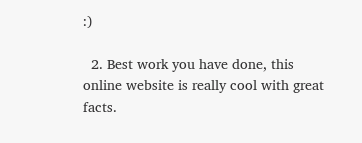:)

  2. Best work you have done, this online website is really cool with great facts.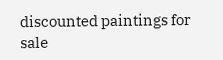discounted paintings for sale